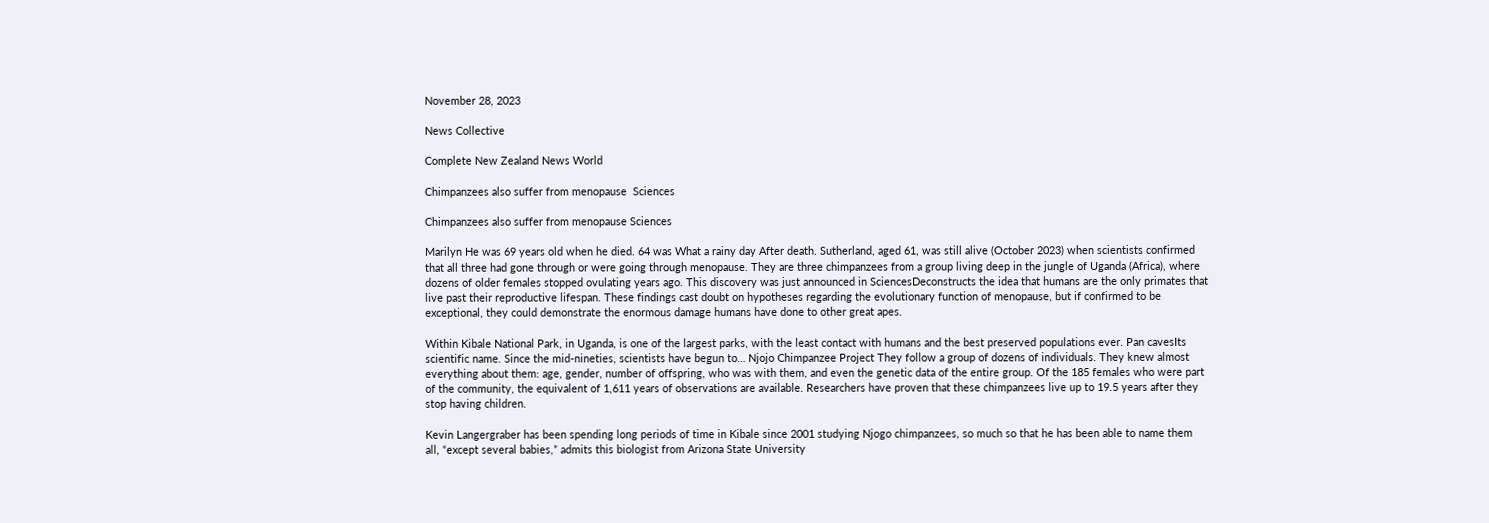November 28, 2023

News Collective

Complete New Zealand News World

Chimpanzees also suffer from menopause  Sciences

Chimpanzees also suffer from menopause Sciences

Marilyn He was 69 years old when he died. 64 was What a rainy day After death. Sutherland, aged 61, was still alive (October 2023) when scientists confirmed that all three had gone through or were going through menopause. They are three chimpanzees from a group living deep in the jungle of Uganda (Africa), where dozens of older females stopped ovulating years ago. This discovery was just announced in SciencesDeconstructs the idea that humans are the only primates that live past their reproductive lifespan. These findings cast doubt on hypotheses regarding the evolutionary function of menopause, but if confirmed to be exceptional, they could demonstrate the enormous damage humans have done to other great apes.

Within Kibale National Park, in Uganda, is one of the largest parks, with the least contact with humans and the best preserved populations ever. Pan cavesIts scientific name. Since the mid-nineties, scientists have begun to… Njojo Chimpanzee Project They follow a group of dozens of individuals. They knew almost everything about them: age, gender, number of offspring, who was with them, and even the genetic data of the entire group. Of the 185 females who were part of the community, the equivalent of 1,611 years of observations are available. Researchers have proven that these chimpanzees live up to 19.5 years after they stop having children.

Kevin Langergraber has been spending long periods of time in Kibale since 2001 studying Njogo chimpanzees, so much so that he has been able to name them all, “except several babies,” admits this biologist from Arizona State University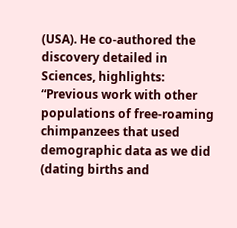(USA). He co-authored the discovery detailed in Sciences, highlights: “Previous work with other populations of free-roaming chimpanzees that used demographic data as we did (dating births and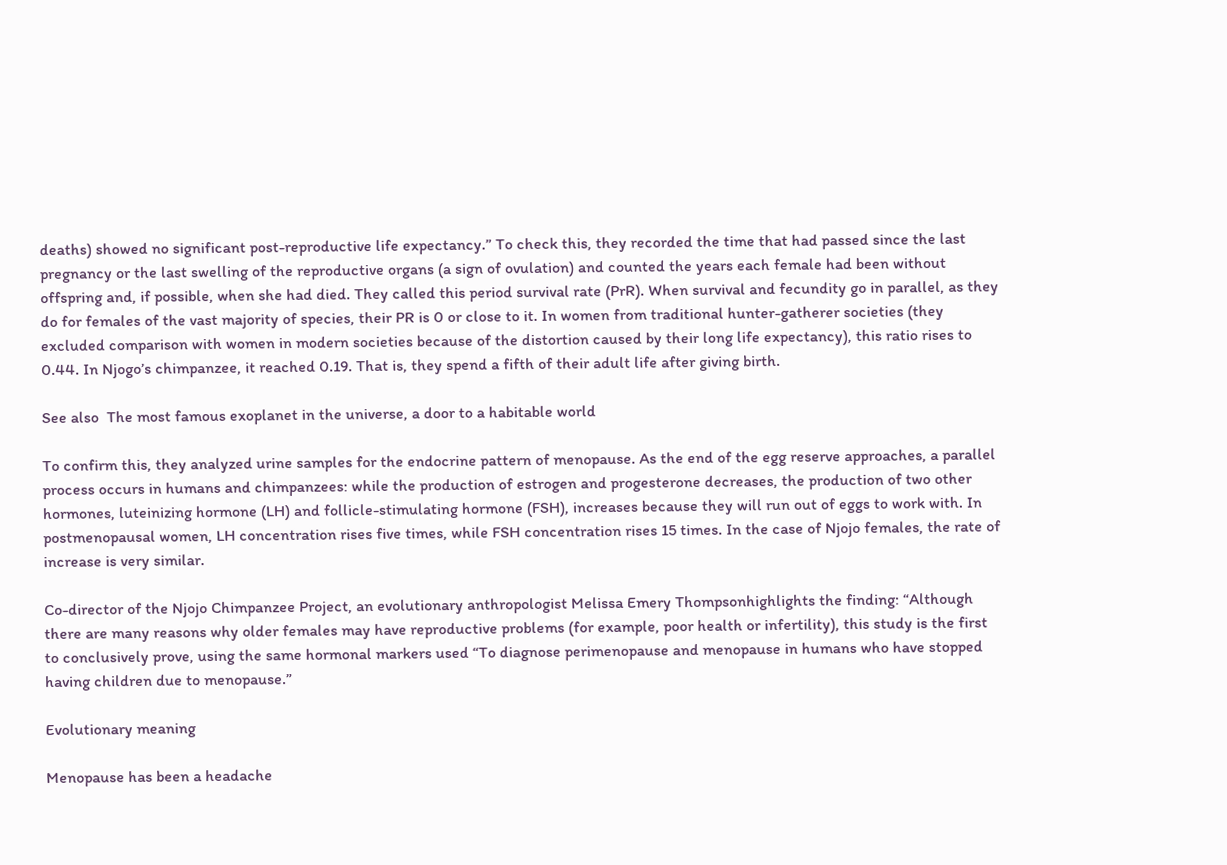deaths) showed no significant post-reproductive life expectancy.” To check this, they recorded the time that had passed since the last pregnancy or the last swelling of the reproductive organs (a sign of ovulation) and counted the years each female had been without offspring and, if possible, when she had died. They called this period survival rate (PrR). When survival and fecundity go in parallel, as they do for females of the vast majority of species, their PR is 0 or close to it. In women from traditional hunter-gatherer societies (they excluded comparison with women in modern societies because of the distortion caused by their long life expectancy), this ratio rises to 0.44. In Njogo’s chimpanzee, it reached 0.19. That is, they spend a fifth of their adult life after giving birth.

See also  The most famous exoplanet in the universe, a door to a habitable world

To confirm this, they analyzed urine samples for the endocrine pattern of menopause. As the end of the egg reserve approaches, a parallel process occurs in humans and chimpanzees: while the production of estrogen and progesterone decreases, the production of two other hormones, luteinizing hormone (LH) and follicle-stimulating hormone (FSH), increases because they will run out of eggs to work with. In postmenopausal women, LH concentration rises five times, while FSH concentration rises 15 times. In the case of Njojo females, the rate of increase is very similar.

Co-director of the Njojo Chimpanzee Project, an evolutionary anthropologist Melissa Emery Thompsonhighlights the finding: “Although there are many reasons why older females may have reproductive problems (for example, poor health or infertility), this study is the first to conclusively prove, using the same hormonal markers used “To diagnose perimenopause and menopause in humans who have stopped having children due to menopause.”

Evolutionary meaning

Menopause has been a headache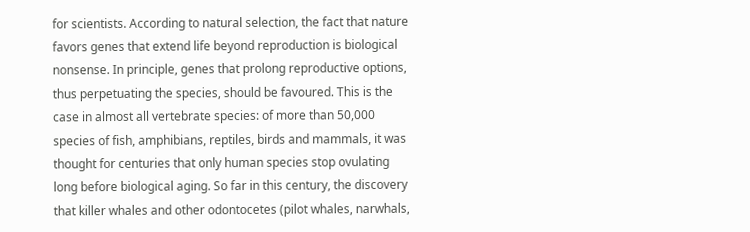for scientists. According to natural selection, the fact that nature favors genes that extend life beyond reproduction is biological nonsense. In principle, genes that prolong reproductive options, thus perpetuating the species, should be favoured. This is the case in almost all vertebrate species: of more than 50,000 species of fish, amphibians, reptiles, birds and mammals, it was thought for centuries that only human species stop ovulating long before biological aging. So far in this century, the discovery that killer whales and other odontocetes (pilot whales, narwhals,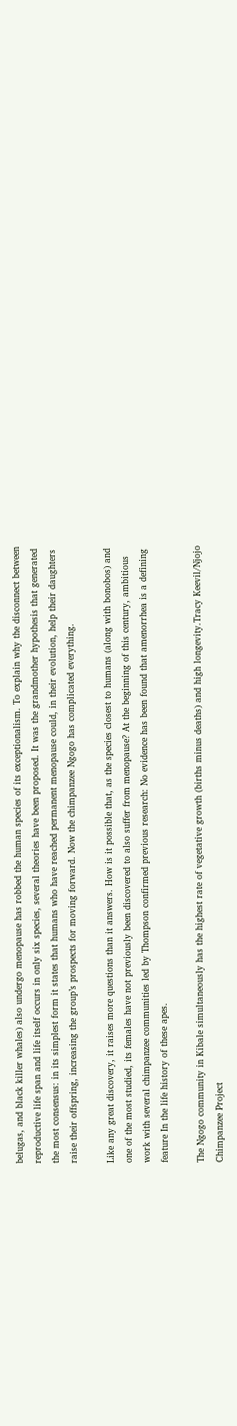belugas, and black killer whales) also undergo menopause has robbed the human species of its exceptionalism. To explain why the disconnect between reproductive life span and life itself occurs in only six species, several theories have been proposed. It was the grandmother hypothesis that generated the most consensus: in its simplest form it states that humans who have reached permanent menopause could, in their evolution, help their daughters raise their offspring, increasing the group’s prospects for moving forward. Now the chimpanzee Ngogo has complicated everything.

Like any great discovery, it raises more questions than it answers. How is it possible that, as the species closest to humans (along with bonobos) and one of the most studied, its females have not previously been discovered to also suffer from menopause? At the beginning of this century, ambitious work with several chimpanzee communities led by Thompson confirmed previous research: No evidence has been found that amenorrhea is a defining feature In the life history of these apes.

The Ngogo community in Kibale simultaneously has the highest rate of vegetative growth (births minus deaths) and high longevity.Tracy Keevil/Njojo Chimpanzee Project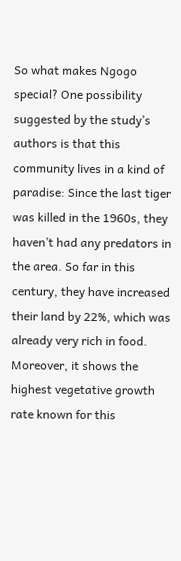So what makes Ngogo special? One possibility suggested by the study’s authors is that this community lives in a kind of paradise: Since the last tiger was killed in the 1960s, they haven’t had any predators in the area. So far in this century, they have increased their land by 22%, which was already very rich in food. Moreover, it shows the highest vegetative growth rate known for this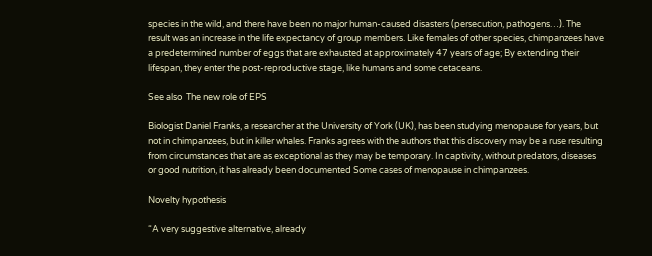species in the wild, and there have been no major human-caused disasters (persecution, pathogens…). The result was an increase in the life expectancy of group members. Like females of other species, chimpanzees have a predetermined number of eggs that are exhausted at approximately 47 years of age; By extending their lifespan, they enter the post-reproductive stage, like humans and some cetaceans.

See also  The new role of EPS

Biologist Daniel Franks, a researcher at the University of York (UK), has been studying menopause for years, but not in chimpanzees, but in killer whales. Franks agrees with the authors that this discovery may be a ruse resulting from circumstances that are as exceptional as they may be temporary. In captivity, without predators, diseases or good nutrition, it has already been documented Some cases of menopause in chimpanzees.

Novelty hypothesis

“A very suggestive alternative, already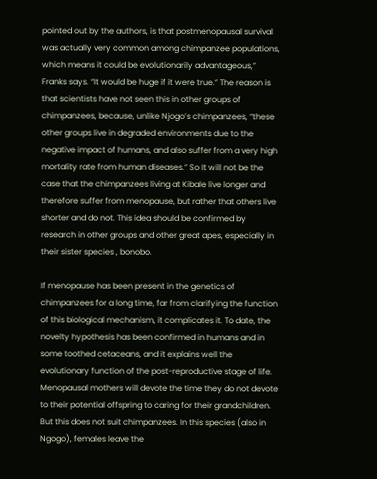pointed out by the authors, is that postmenopausal survival was actually very common among chimpanzee populations, which means it could be evolutionarily advantageous,” Franks says. “It would be huge if it were true.” The reason is that scientists have not seen this in other groups of chimpanzees, because, unlike Njogo’s chimpanzees, “these other groups live in degraded environments due to the negative impact of humans, and also suffer from a very high mortality rate from human diseases.” So It will not be the case that the chimpanzees living at Kibale live longer and therefore suffer from menopause, but rather that others live shorter and do not. This idea should be confirmed by research in other groups and other great apes, especially in their sister species , bonobo.

If menopause has been present in the genetics of chimpanzees for a long time, far from clarifying the function of this biological mechanism, it complicates it. To date, the novelty hypothesis has been confirmed in humans and in some toothed cetaceans, and it explains well the evolutionary function of the post-reproductive stage of life. Menopausal mothers will devote the time they do not devote to their potential offspring to caring for their grandchildren. But this does not suit chimpanzees. In this species (also in Ngogo), females leave the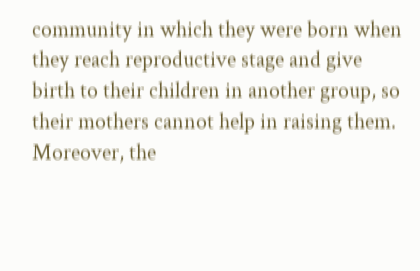community in which they were born when they reach reproductive stage and give birth to their children in another group, so their mothers cannot help in raising them. Moreover, the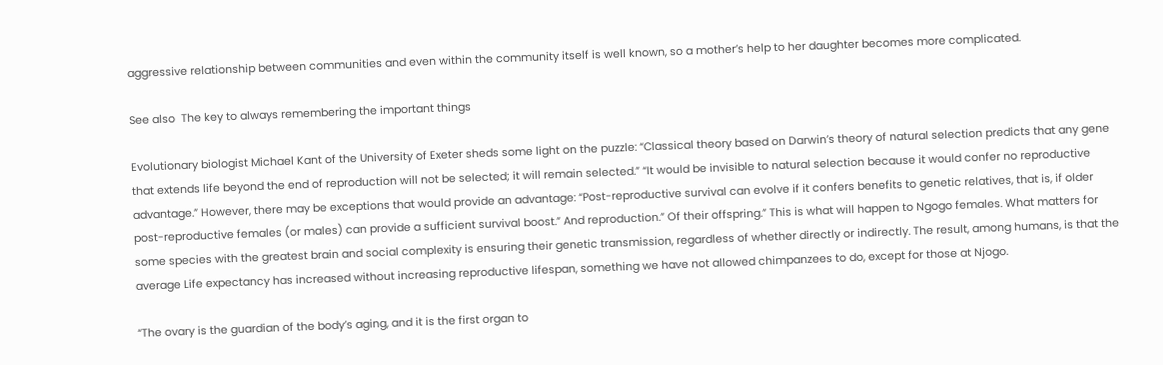aggressive relationship between communities and even within the community itself is well known, so a mother’s help to her daughter becomes more complicated.

See also  The key to always remembering the important things

Evolutionary biologist Michael Kant of the University of Exeter sheds some light on the puzzle: “Classical theory based on Darwin’s theory of natural selection predicts that any gene that extends life beyond the end of reproduction will not be selected; it will remain selected.” “It would be invisible to natural selection because it would confer no reproductive advantage.” However, there may be exceptions that would provide an advantage: “Post-reproductive survival can evolve if it confers benefits to genetic relatives, that is, if older post-reproductive females (or males) can provide a sufficient survival boost.” And reproduction.” Of their offspring.” This is what will happen to Ngogo females. What matters for some species with the greatest brain and social complexity is ensuring their genetic transmission, regardless of whether directly or indirectly. The result, among humans, is that the average Life expectancy has increased without increasing reproductive lifespan, something we have not allowed chimpanzees to do, except for those at Njogo.

“The ovary is the guardian of the body’s aging, and it is the first organ to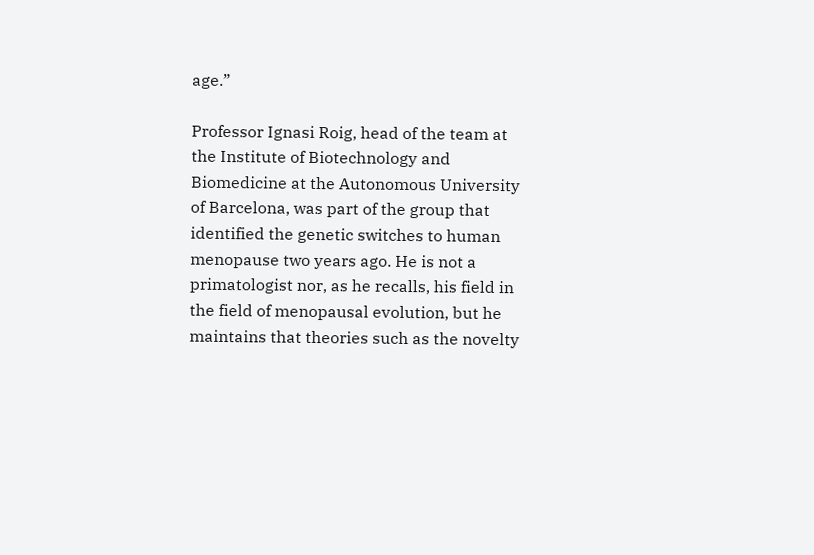age.”

Professor Ignasi Roig, head of the team at the Institute of Biotechnology and Biomedicine at the Autonomous University of Barcelona, was part of the group that identified the genetic switches to human menopause two years ago. He is not a primatologist nor, as he recalls, his field in the field of menopausal evolution, but he maintains that theories such as the novelty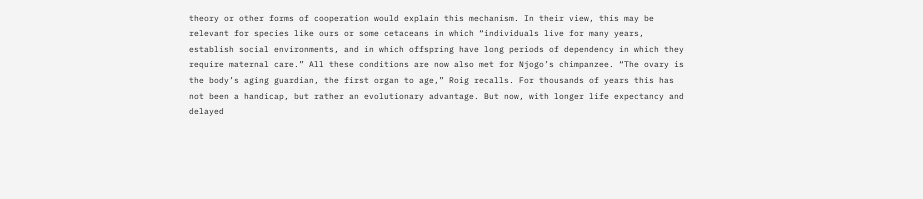theory or other forms of cooperation would explain this mechanism. In their view, this may be relevant for species like ours or some cetaceans in which “individuals live for many years, establish social environments, and in which offspring have long periods of dependency in which they require maternal care.” All these conditions are now also met for Njogo’s chimpanzee. “The ovary is the body’s aging guardian, the first organ to age,” Roig recalls. For thousands of years this has not been a handicap, but rather an evolutionary advantage. But now, with longer life expectancy and delayed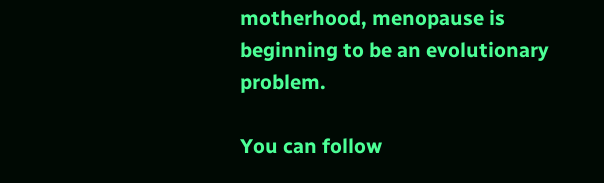motherhood, menopause is beginning to be an evolutionary problem.

You can follow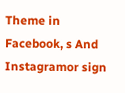Theme in Facebook, s And Instagramor sign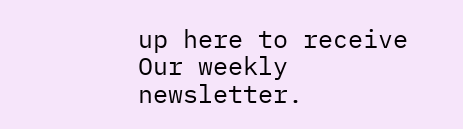up here to receive Our weekly newsletter.